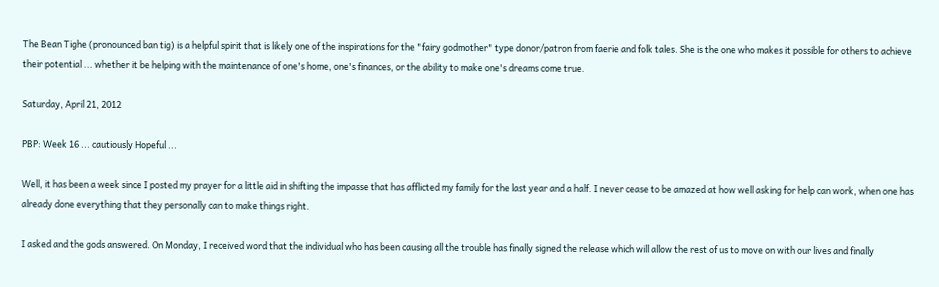The Bean Tighe (pronounced ban tig) is a helpful spirit that is likely one of the inspirations for the "fairy godmother" type donor/patron from faerie and folk tales. She is the one who makes it possible for others to achieve their potential ... whether it be helping with the maintenance of one's home, one's finances, or the ability to make one's dreams come true.

Saturday, April 21, 2012

PBP: Week 16 ... cautiously Hopeful ...

Well, it has been a week since I posted my prayer for a little aid in shifting the impasse that has afflicted my family for the last year and a half. I never cease to be amazed at how well asking for help can work, when one has already done everything that they personally can to make things right.

I asked and the gods answered. On Monday, I received word that the individual who has been causing all the trouble has finally signed the release which will allow the rest of us to move on with our lives and finally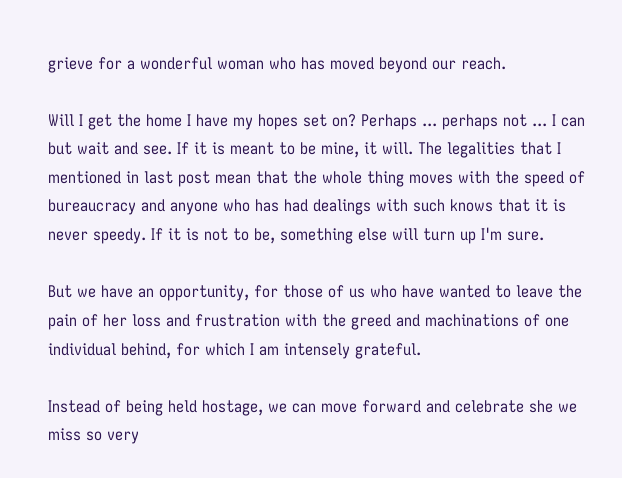grieve for a wonderful woman who has moved beyond our reach.

Will I get the home I have my hopes set on? Perhaps ... perhaps not ... I can but wait and see. If it is meant to be mine, it will. The legalities that I mentioned in last post mean that the whole thing moves with the speed of bureaucracy and anyone who has had dealings with such knows that it is never speedy. If it is not to be, something else will turn up I'm sure.

But we have an opportunity, for those of us who have wanted to leave the pain of her loss and frustration with the greed and machinations of one individual behind, for which I am intensely grateful.

Instead of being held hostage, we can move forward and celebrate she we miss so very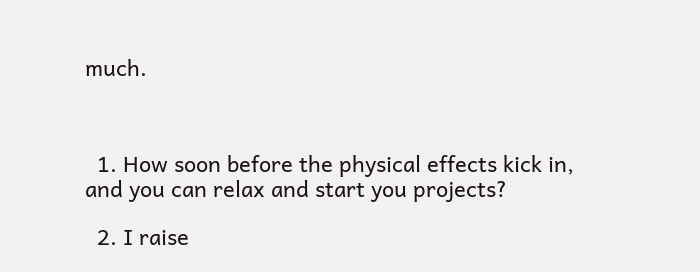much.



  1. How soon before the physical effects kick in, and you can relax and start you projects?

  2. I raise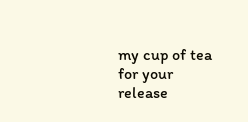my cup of tea for your release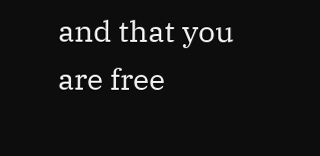and that you are free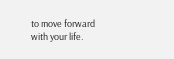to move forward with your life.